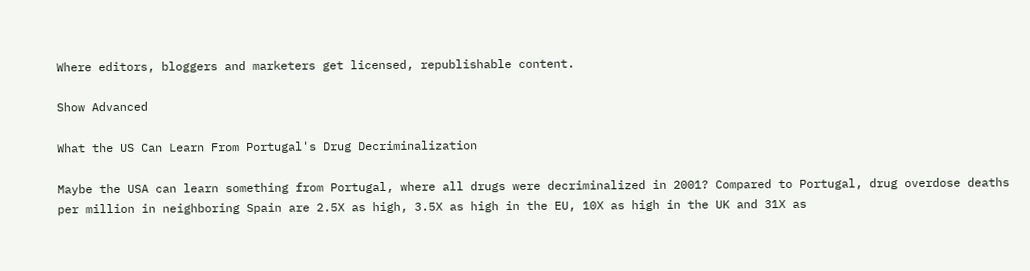Where editors, bloggers and marketers get licensed, republishable content.

Show Advanced

What the US Can Learn From Portugal's Drug Decriminalization

Maybe the USA can learn something from Portugal, where all drugs were decriminalized in 2001? Compared to Portugal, drug overdose deaths per million in neighboring Spain are 2.5X as high, 3.5X as high in the EU, 10X as high in the UK and 31X as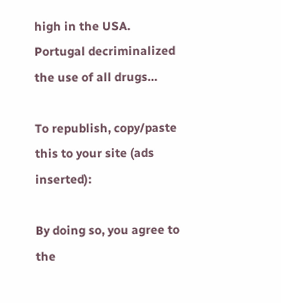high in the USA. Portugal decriminalized the use of all drugs…

To republish, copy/paste this to your site (ads inserted):

By doing so, you agree to the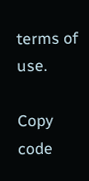terms of use.

Copy code